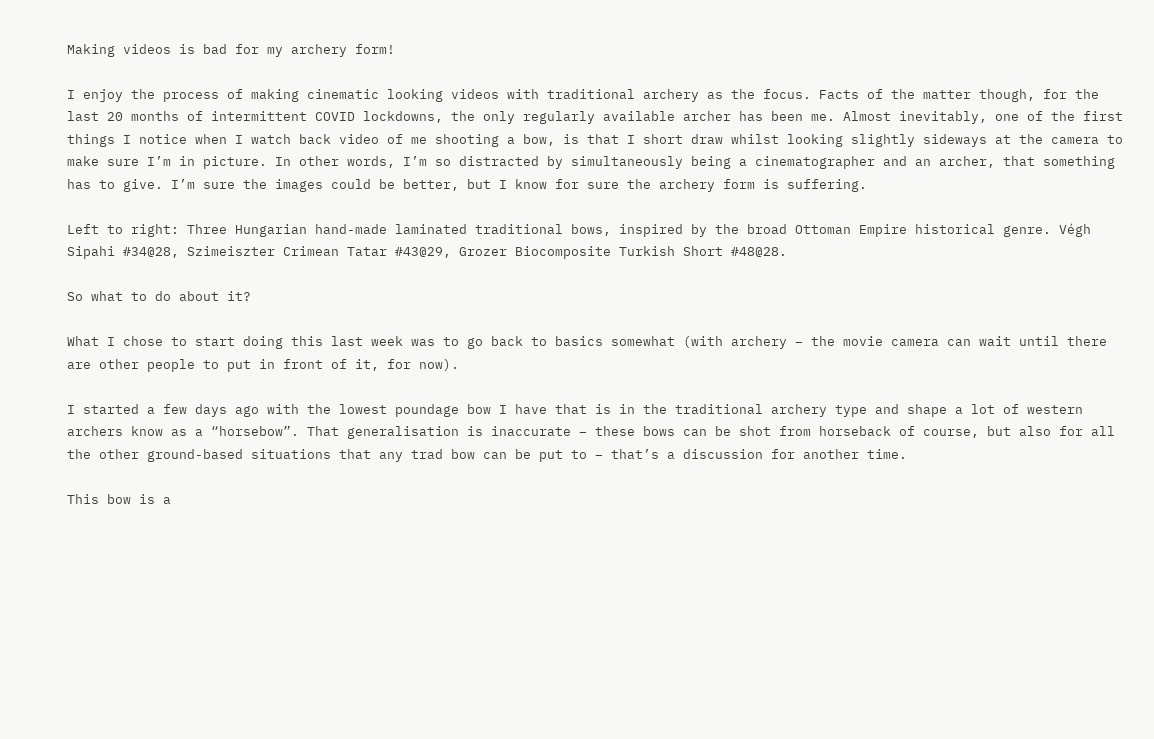Making videos is bad for my archery form!

I enjoy the process of making cinematic looking videos with traditional archery as the focus. Facts of the matter though, for the last 20 months of intermittent COVID lockdowns, the only regularly available archer has been me. Almost inevitably, one of the first things I notice when I watch back video of me shooting a bow, is that I short draw whilst looking slightly sideways at the camera to make sure I’m in picture. In other words, I’m so distracted by simultaneously being a cinematographer and an archer, that something has to give. I’m sure the images could be better, but I know for sure the archery form is suffering.

Left to right: Three Hungarian hand-made laminated traditional bows, inspired by the broad Ottoman Empire historical genre. Végh Sipahi #34@28, Szimeiszter Crimean Tatar #43@29, Grozer Biocomposite Turkish Short #48@28.

So what to do about it?

What I chose to start doing this last week was to go back to basics somewhat (with archery – the movie camera can wait until there are other people to put in front of it, for now).

I started a few days ago with the lowest poundage bow I have that is in the traditional archery type and shape a lot of western archers know as a “horsebow”. That generalisation is inaccurate – these bows can be shot from horseback of course, but also for all the other ground-based situations that any trad bow can be put to – that’s a discussion for another time.

This bow is a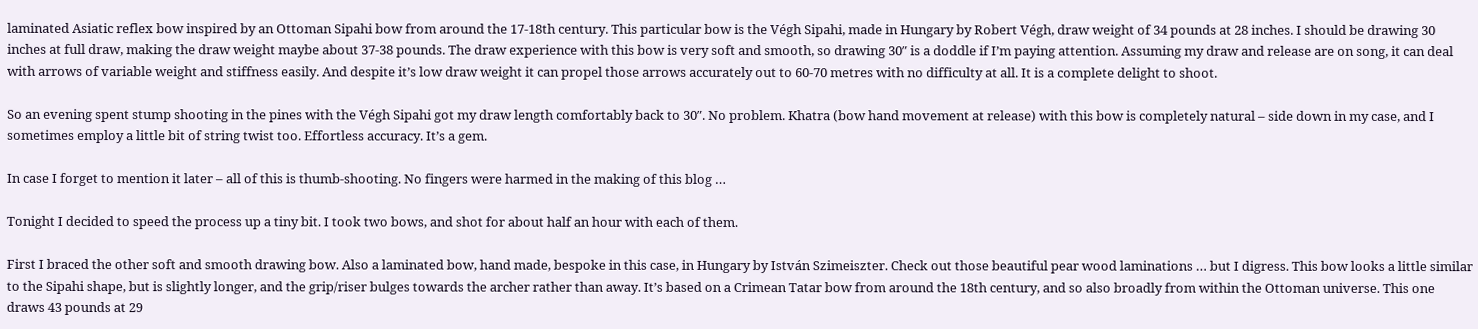laminated Asiatic reflex bow inspired by an Ottoman Sipahi bow from around the 17-18th century. This particular bow is the Végh Sipahi, made in Hungary by Robert Végh, draw weight of 34 pounds at 28 inches. I should be drawing 30 inches at full draw, making the draw weight maybe about 37-38 pounds. The draw experience with this bow is very soft and smooth, so drawing 30″ is a doddle if I’m paying attention. Assuming my draw and release are on song, it can deal with arrows of variable weight and stiffness easily. And despite it’s low draw weight it can propel those arrows accurately out to 60-70 metres with no difficulty at all. It is a complete delight to shoot.

So an evening spent stump shooting in the pines with the Végh Sipahi got my draw length comfortably back to 30″. No problem. Khatra (bow hand movement at release) with this bow is completely natural – side down in my case, and I sometimes employ a little bit of string twist too. Effortless accuracy. It’s a gem.

In case I forget to mention it later – all of this is thumb-shooting. No fingers were harmed in the making of this blog …

Tonight I decided to speed the process up a tiny bit. I took two bows, and shot for about half an hour with each of them.

First I braced the other soft and smooth drawing bow. Also a laminated bow, hand made, bespoke in this case, in Hungary by István Szimeiszter. Check out those beautiful pear wood laminations … but I digress. This bow looks a little similar to the Sipahi shape, but is slightly longer, and the grip/riser bulges towards the archer rather than away. It’s based on a Crimean Tatar bow from around the 18th century, and so also broadly from within the Ottoman universe. This one draws 43 pounds at 29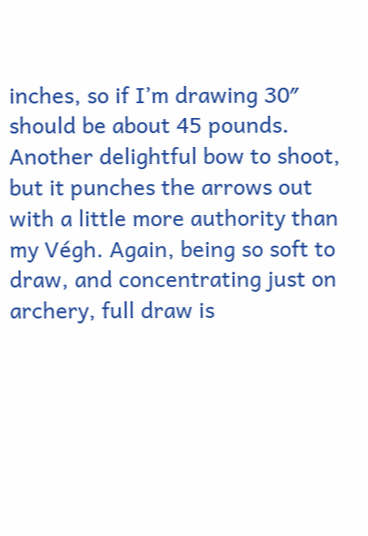inches, so if I’m drawing 30″ should be about 45 pounds. Another delightful bow to shoot, but it punches the arrows out with a little more authority than my Végh. Again, being so soft to draw, and concentrating just on archery, full draw is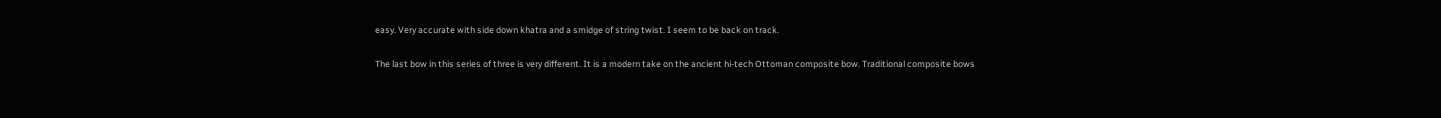easy. Very accurate with side down khatra and a smidge of string twist. I seem to be back on track.

The last bow in this series of three is very different. It is a modern take on the ancient hi-tech Ottoman composite bow. Traditional composite bows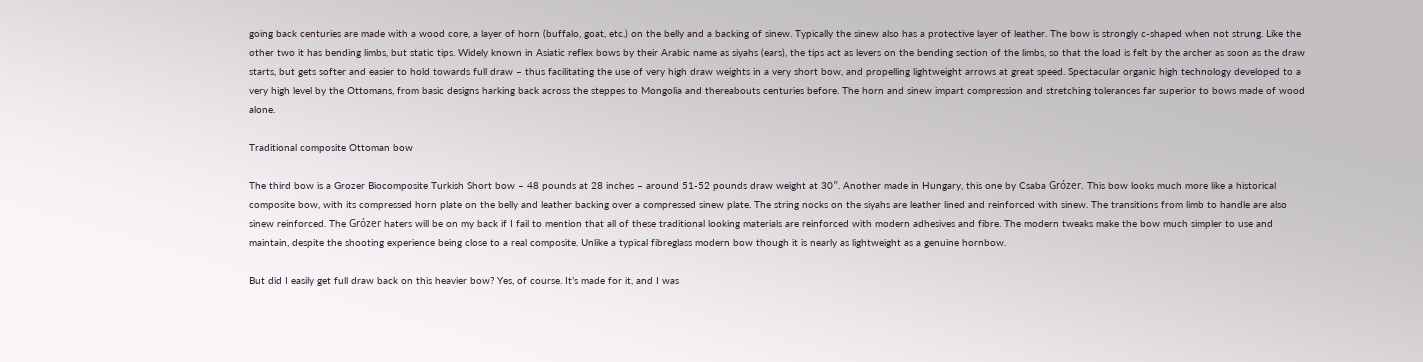going back centuries are made with a wood core, a layer of horn (buffalo, goat, etc.) on the belly and a backing of sinew. Typically the sinew also has a protective layer of leather. The bow is strongly c-shaped when not strung. Like the other two it has bending limbs, but static tips. Widely known in Asiatic reflex bows by their Arabic name as siyahs (ears), the tips act as levers on the bending section of the limbs, so that the load is felt by the archer as soon as the draw starts, but gets softer and easier to hold towards full draw – thus facilitating the use of very high draw weights in a very short bow, and propelling lightweight arrows at great speed. Spectacular organic high technology developed to a very high level by the Ottomans, from basic designs harking back across the steppes to Mongolia and thereabouts centuries before. The horn and sinew impart compression and stretching tolerances far superior to bows made of wood alone.

Traditional composite Ottoman bow

The third bow is a Grozer Biocomposite Turkish Short bow – 48 pounds at 28 inches – around 51-52 pounds draw weight at 30″. Another made in Hungary, this one by Csaba Grózer. This bow looks much more like a historical composite bow, with its compressed horn plate on the belly and leather backing over a compressed sinew plate. The string nocks on the siyahs are leather lined and reinforced with sinew. The transitions from limb to handle are also sinew reinforced. The Grózer haters will be on my back if I fail to mention that all of these traditional looking materials are reinforced with modern adhesives and fibre. The modern tweaks make the bow much simpler to use and maintain, despite the shooting experience being close to a real composite. Unlike a typical fibreglass modern bow though it is nearly as lightweight as a genuine hornbow.

But did I easily get full draw back on this heavier bow? Yes, of course. It’s made for it, and I was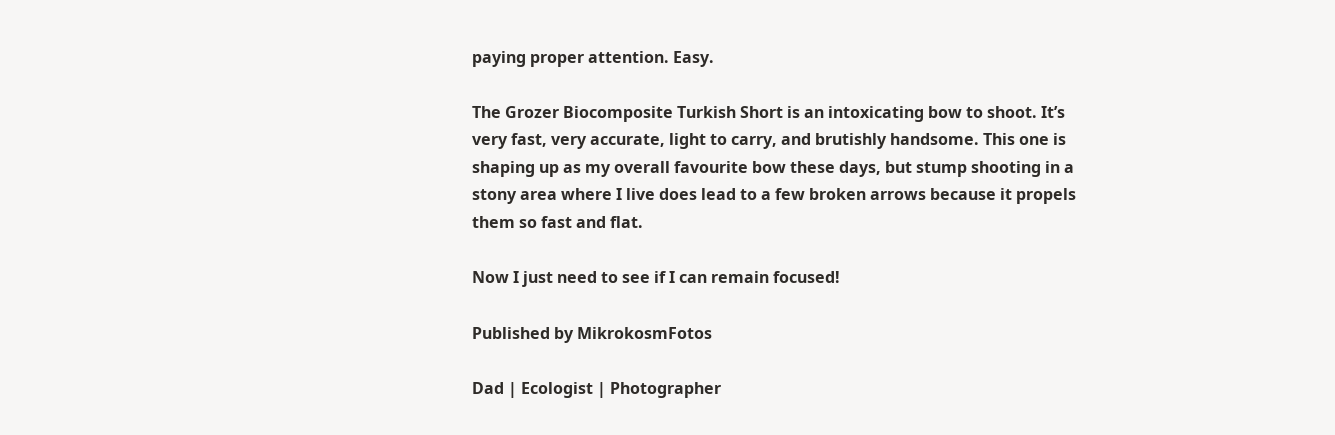paying proper attention. Easy.

The Grozer Biocomposite Turkish Short is an intoxicating bow to shoot. It’s very fast, very accurate, light to carry, and brutishly handsome. This one is shaping up as my overall favourite bow these days, but stump shooting in a stony area where I live does lead to a few broken arrows because it propels them so fast and flat.

Now I just need to see if I can remain focused!

Published by MikrokosmFotos

Dad | Ecologist | Photographer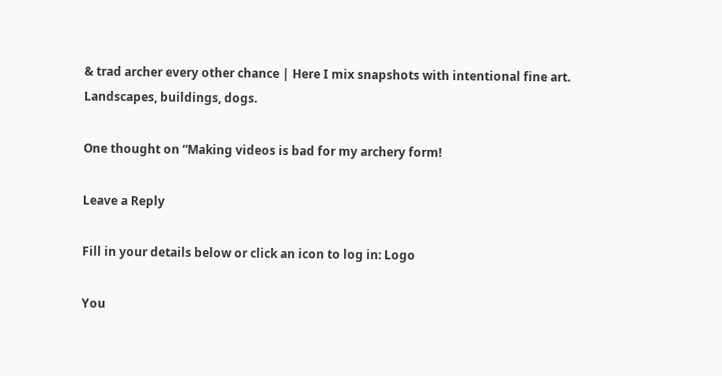& trad archer every other chance | Here I mix snapshots with intentional fine art. Landscapes, buildings, dogs.

One thought on “Making videos is bad for my archery form!

Leave a Reply

Fill in your details below or click an icon to log in: Logo

You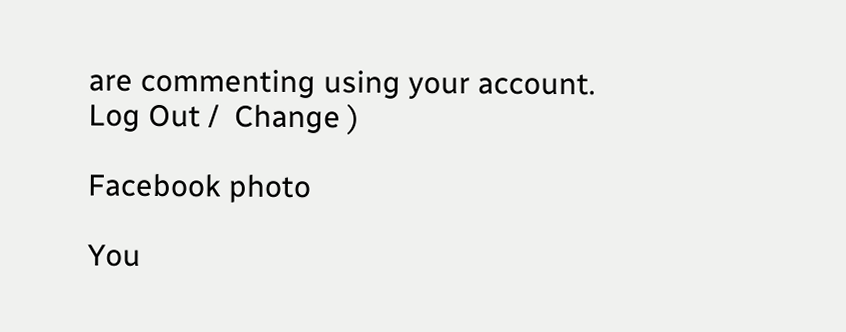are commenting using your account. Log Out /  Change )

Facebook photo

You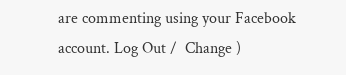are commenting using your Facebook account. Log Out /  Change )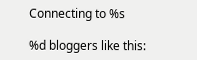Connecting to %s

%d bloggers like this: